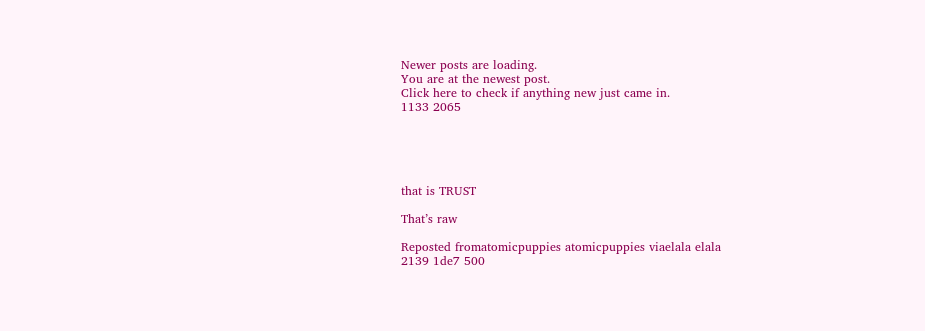Newer posts are loading.
You are at the newest post.
Click here to check if anything new just came in.
1133 2065





that is TRUST

That’s raw

Reposted fromatomicpuppies atomicpuppies viaelala elala
2139 1de7 500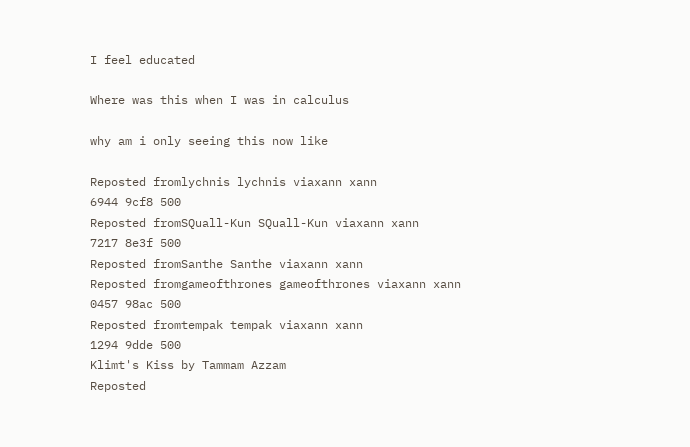I feel educated

Where was this when I was in calculus

why am i only seeing this now like

Reposted fromlychnis lychnis viaxann xann
6944 9cf8 500
Reposted fromSQuall-Kun SQuall-Kun viaxann xann
7217 8e3f 500
Reposted fromSanthe Santhe viaxann xann
Reposted fromgameofthrones gameofthrones viaxann xann
0457 98ac 500
Reposted fromtempak tempak viaxann xann
1294 9dde 500
Klimt's Kiss by Tammam Azzam
Reposted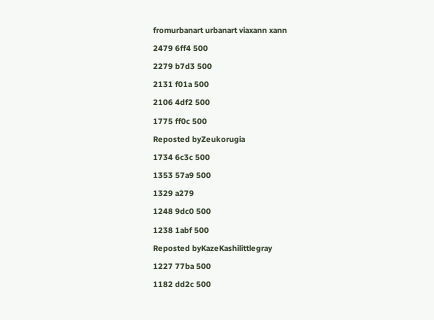fromurbanart urbanart viaxann xann
2479 6ff4 500
2279 b7d3 500
2131 f01a 500
2106 4df2 500
1775 ff0c 500
Reposted byZeukorugia
1734 6c3c 500
1353 57a9 500
1329 a279
1248 9dc0 500
1238 1abf 500
Reposted byKazeKashilittlegray
1227 77ba 500
1182 dd2c 500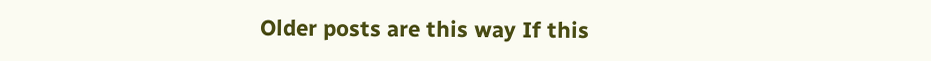Older posts are this way If this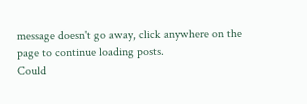message doesn't go away, click anywhere on the page to continue loading posts.
Could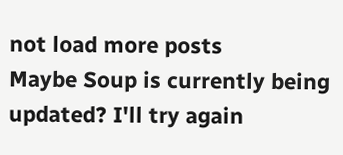not load more posts
Maybe Soup is currently being updated? I'll try again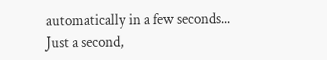automatically in a few seconds...
Just a second,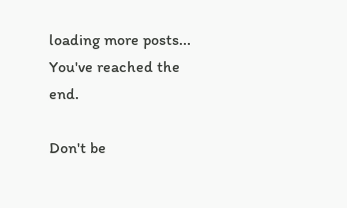loading more posts...
You've reached the end.

Don't be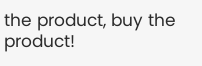the product, buy the product!